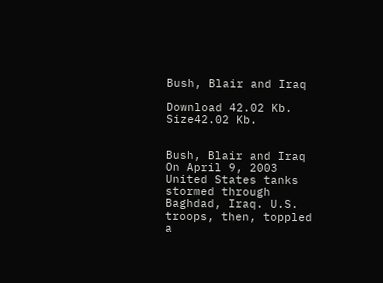Bush, Blair and Iraq

Download 42.02 Kb.
Size42.02 Kb.


Bush, Blair and Iraq
On April 9, 2003 United States tanks stormed through Baghdad, Iraq. U.S. troops, then, toppled a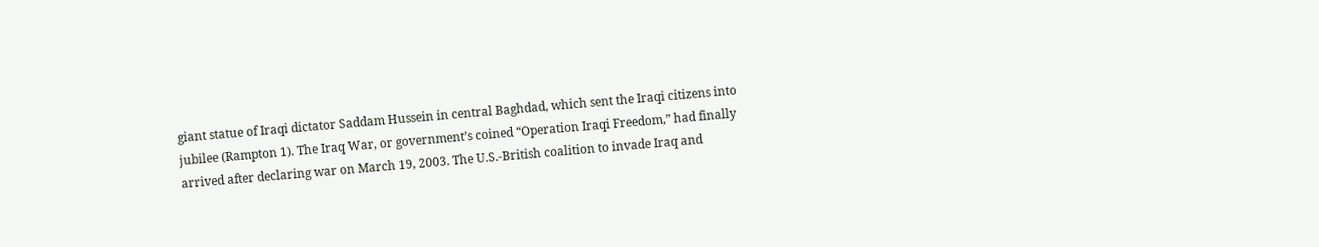giant statue of Iraqi dictator Saddam Hussein in central Baghdad, which sent the Iraqi citizens into jubilee (Rampton 1). The Iraq War, or government’s coined “Operation Iraqi Freedom,” had finally arrived after declaring war on March 19, 2003. The U.S.-British coalition to invade Iraq and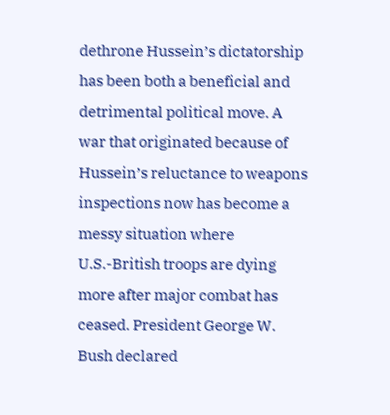dethrone Hussein’s dictatorship has been both a beneficial and detrimental political move. A war that originated because of Hussein’s reluctance to weapons inspections now has become a messy situation where U.S.-British troops are dying more after major combat has ceased. President George W. Bush declared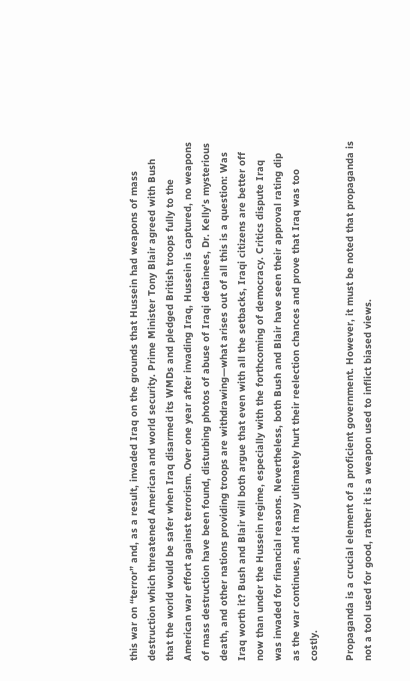this war on “terror” and, as a result, invaded Iraq on the grounds that Hussein had weapons of mass destruction which threatened American and world security. Prime Minister Tony Blair agreed with Bush that the world would be safer when Iraq disarmed its WMDs and pledged British troops fully to the American war effort against terrorism. Over one year after invading Iraq, Hussein is captured, no weapons of mass destruction have been found, disturbing photos of abuse of Iraqi detainees, Dr. Kelly’s mysterious death, and other nations providing troops are withdrawing—what arises out of all this is a question: Was Iraq worth it? Bush and Blair will both argue that even with all the setbacks, Iraqi citizens are better off now than under the Hussein regime, especially with the forthcoming of democracy. Critics dispute Iraq was invaded for financial reasons. Nevertheless, both Bush and Blair have seen their approval rating dip as the war continues, and it may ultimately hurt their reelection chances and prove that Iraq was too costly.

Propaganda is a crucial element of a proficient government. However, it must be noted that propaganda is not a tool used for good, rather it is a weapon used to inflict biased views.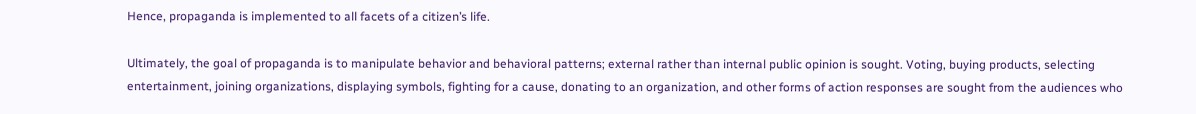Hence, propaganda is implemented to all facets of a citizen’s life.

Ultimately, the goal of propaganda is to manipulate behavior and behavioral patterns; external rather than internal public opinion is sought. Voting, buying products, selecting entertainment, joining organizations, displaying symbols, fighting for a cause, donating to an organization, and other forms of action responses are sought from the audiences who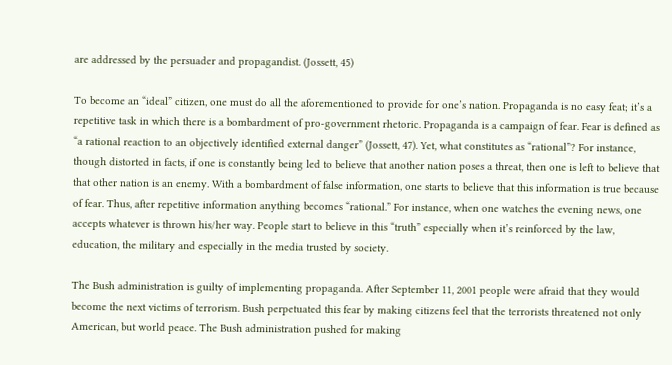are addressed by the persuader and propagandist. (Jossett, 45)

To become an “ideal” citizen, one must do all the aforementioned to provide for one’s nation. Propaganda is no easy feat; it’s a repetitive task in which there is a bombardment of pro-government rhetoric. Propaganda is a campaign of fear. Fear is defined as “a rational reaction to an objectively identified external danger” (Jossett, 47). Yet, what constitutes as “rational”? For instance, though distorted in facts, if one is constantly being led to believe that another nation poses a threat, then one is left to believe that that other nation is an enemy. With a bombardment of false information, one starts to believe that this information is true because of fear. Thus, after repetitive information anything becomes “rational.” For instance, when one watches the evening news, one accepts whatever is thrown his/her way. People start to believe in this “truth” especially when it’s reinforced by the law, education, the military and especially in the media trusted by society.

The Bush administration is guilty of implementing propaganda. After September 11, 2001 people were afraid that they would become the next victims of terrorism. Bush perpetuated this fear by making citizens feel that the terrorists threatened not only American, but world peace. The Bush administration pushed for making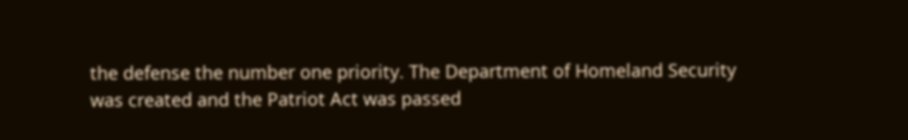the defense the number one priority. The Department of Homeland Security was created and the Patriot Act was passed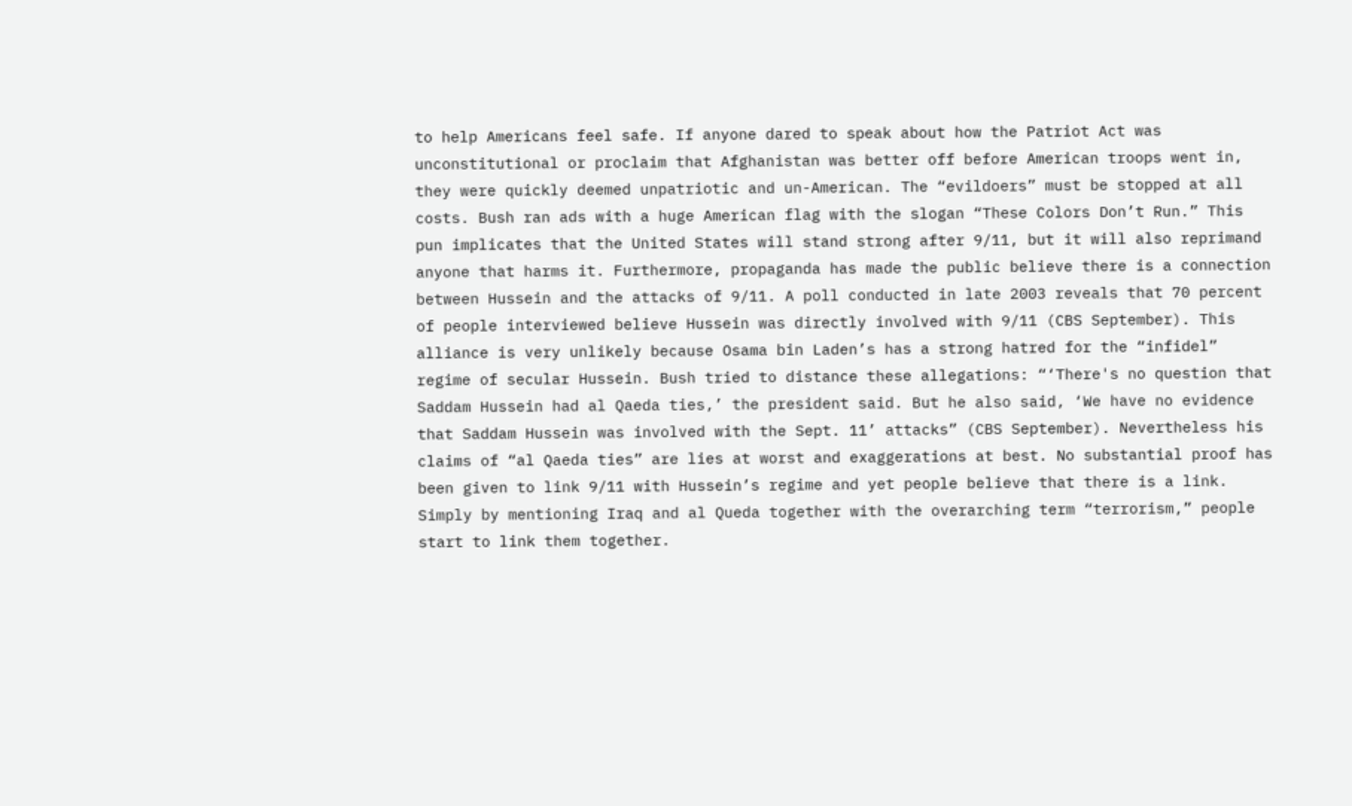to help Americans feel safe. If anyone dared to speak about how the Patriot Act was unconstitutional or proclaim that Afghanistan was better off before American troops went in, they were quickly deemed unpatriotic and un-American. The “evildoers” must be stopped at all costs. Bush ran ads with a huge American flag with the slogan “These Colors Don’t Run.” This pun implicates that the United States will stand strong after 9/11, but it will also reprimand anyone that harms it. Furthermore, propaganda has made the public believe there is a connection between Hussein and the attacks of 9/11. A poll conducted in late 2003 reveals that 70 percent of people interviewed believe Hussein was directly involved with 9/11 (CBS September). This alliance is very unlikely because Osama bin Laden’s has a strong hatred for the “infidel” regime of secular Hussein. Bush tried to distance these allegations: “‘There's no question that Saddam Hussein had al Qaeda ties,’ the president said. But he also said, ‘We have no evidence that Saddam Hussein was involved with the Sept. 11’ attacks” (CBS September). Nevertheless his claims of “al Qaeda ties” are lies at worst and exaggerations at best. No substantial proof has been given to link 9/11 with Hussein’s regime and yet people believe that there is a link. Simply by mentioning Iraq and al Queda together with the overarching term “terrorism,” people start to link them together.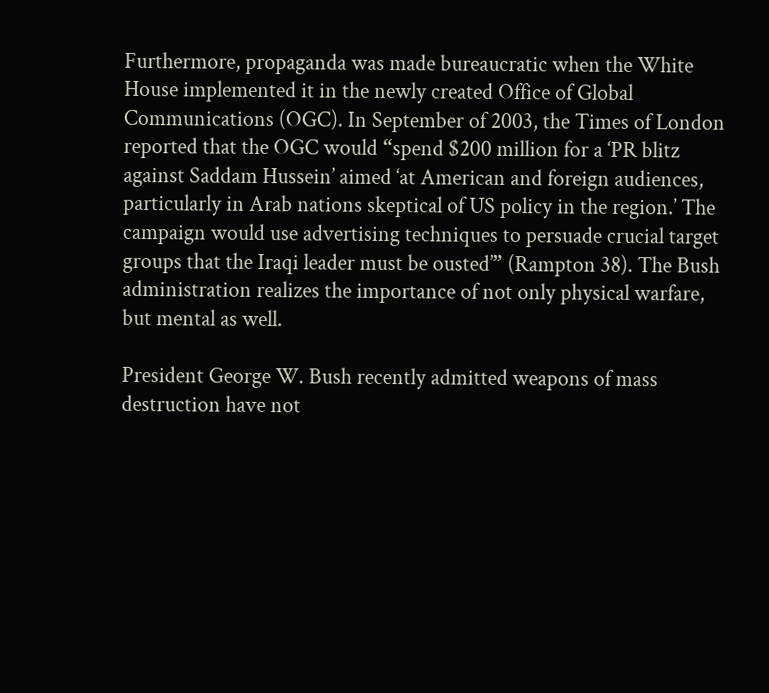Furthermore, propaganda was made bureaucratic when the White House implemented it in the newly created Office of Global Communications (OGC). In September of 2003, the Times of London reported that the OGC would “spend $200 million for a ‘PR blitz against Saddam Hussein’ aimed ‘at American and foreign audiences, particularly in Arab nations skeptical of US policy in the region.’ The campaign would use advertising techniques to persuade crucial target groups that the Iraqi leader must be ousted’” (Rampton 38). The Bush administration realizes the importance of not only physical warfare, but mental as well.

President George W. Bush recently admitted weapons of mass destruction have not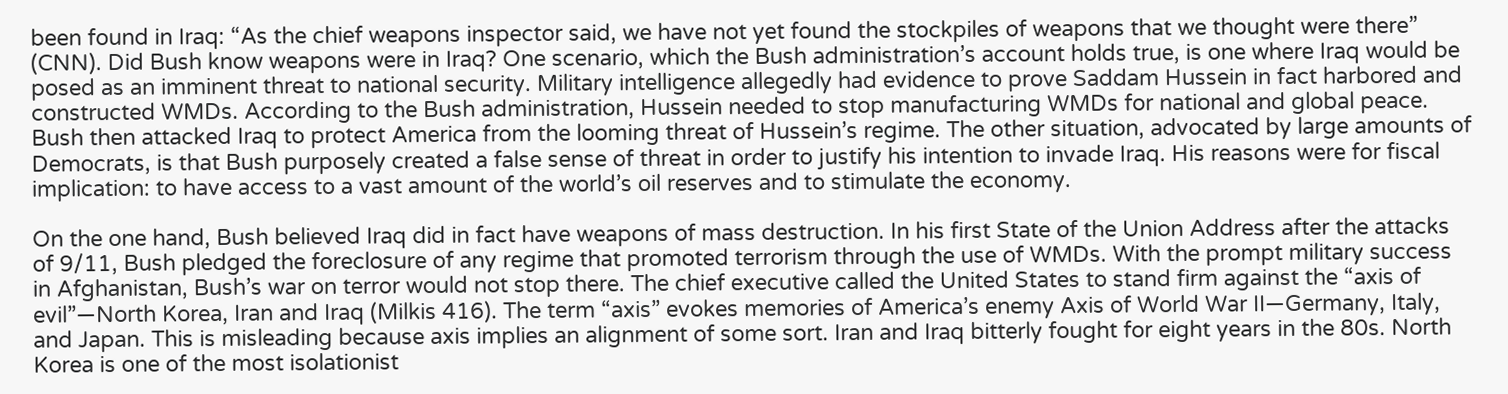been found in Iraq: “As the chief weapons inspector said, we have not yet found the stockpiles of weapons that we thought were there” (CNN). Did Bush know weapons were in Iraq? One scenario, which the Bush administration’s account holds true, is one where Iraq would be posed as an imminent threat to national security. Military intelligence allegedly had evidence to prove Saddam Hussein in fact harbored and constructed WMDs. According to the Bush administration, Hussein needed to stop manufacturing WMDs for national and global peace. Bush then attacked Iraq to protect America from the looming threat of Hussein’s regime. The other situation, advocated by large amounts of Democrats, is that Bush purposely created a false sense of threat in order to justify his intention to invade Iraq. His reasons were for fiscal implication: to have access to a vast amount of the world’s oil reserves and to stimulate the economy.

On the one hand, Bush believed Iraq did in fact have weapons of mass destruction. In his first State of the Union Address after the attacks of 9/11, Bush pledged the foreclosure of any regime that promoted terrorism through the use of WMDs. With the prompt military success in Afghanistan, Bush’s war on terror would not stop there. The chief executive called the United States to stand firm against the “axis of evil”—North Korea, Iran and Iraq (Milkis 416). The term “axis” evokes memories of America’s enemy Axis of World War II—Germany, Italy, and Japan. This is misleading because axis implies an alignment of some sort. Iran and Iraq bitterly fought for eight years in the 80s. North Korea is one of the most isolationist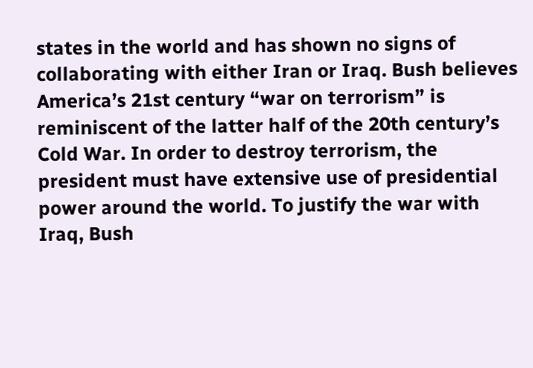states in the world and has shown no signs of collaborating with either Iran or Iraq. Bush believes America’s 21st century “war on terrorism” is reminiscent of the latter half of the 20th century’s Cold War. In order to destroy terrorism, the president must have extensive use of presidential power around the world. To justify the war with Iraq, Bush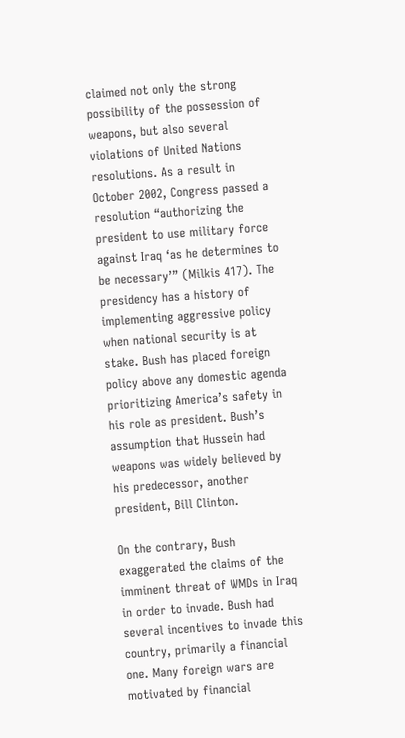claimed not only the strong possibility of the possession of weapons, but also several violations of United Nations resolutions. As a result in October 2002, Congress passed a resolution “authorizing the president to use military force against Iraq ‘as he determines to be necessary’” (Milkis 417). The presidency has a history of implementing aggressive policy when national security is at stake. Bush has placed foreign policy above any domestic agenda prioritizing America’s safety in his role as president. Bush’s assumption that Hussein had weapons was widely believed by his predecessor, another president, Bill Clinton.

On the contrary, Bush exaggerated the claims of the imminent threat of WMDs in Iraq in order to invade. Bush had several incentives to invade this country, primarily a financial one. Many foreign wars are motivated by financial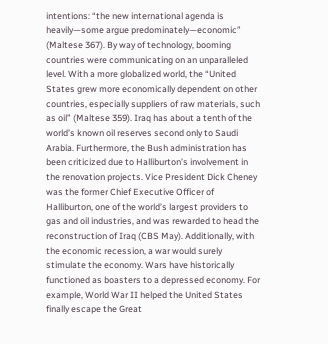intentions: “the new international agenda is heavily—some argue predominately—economic” (Maltese 367). By way of technology, booming countries were communicating on an unparalleled level. With a more globalized world, the “United States grew more economically dependent on other countries, especially suppliers of raw materials, such as oil” (Maltese 359). Iraq has about a tenth of the world’s known oil reserves second only to Saudi Arabia. Furthermore, the Bush administration has been criticized due to Halliburton’s involvement in the renovation projects. Vice President Dick Cheney was the former Chief Executive Officer of Halliburton, one of the world’s largest providers to gas and oil industries, and was rewarded to head the reconstruction of Iraq (CBS May). Additionally, with the economic recession, a war would surely stimulate the economy. Wars have historically functioned as boasters to a depressed economy. For example, World War II helped the United States finally escape the Great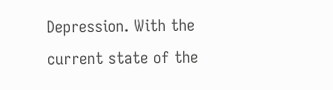Depression. With the current state of the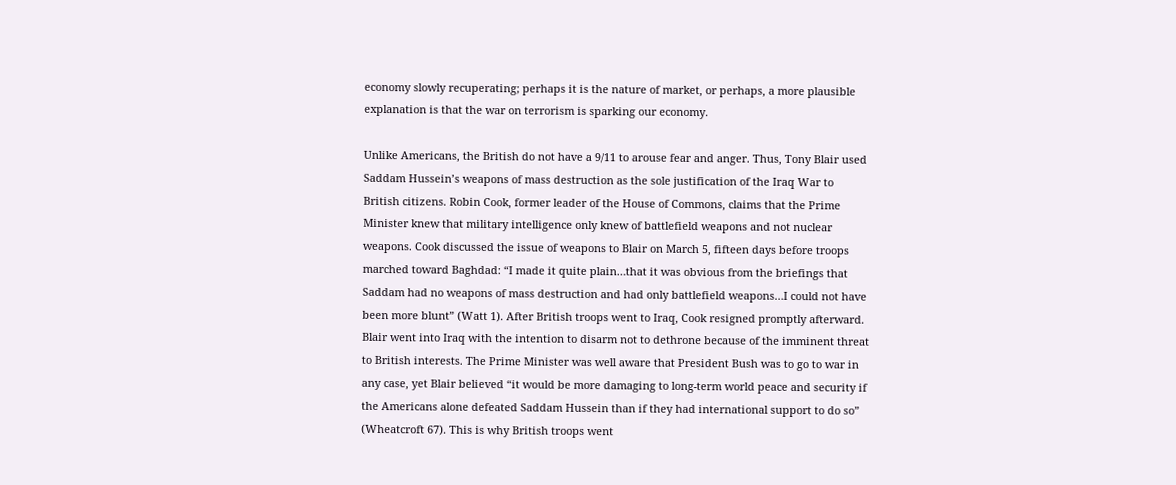economy slowly recuperating; perhaps it is the nature of market, or perhaps, a more plausible explanation is that the war on terrorism is sparking our economy.

Unlike Americans, the British do not have a 9/11 to arouse fear and anger. Thus, Tony Blair used Saddam Hussein’s weapons of mass destruction as the sole justification of the Iraq War to British citizens. Robin Cook, former leader of the House of Commons, claims that the Prime Minister knew that military intelligence only knew of battlefield weapons and not nuclear weapons. Cook discussed the issue of weapons to Blair on March 5, fifteen days before troops marched toward Baghdad: “I made it quite plain…that it was obvious from the briefings that Saddam had no weapons of mass destruction and had only battlefield weapons…I could not have been more blunt” (Watt 1). After British troops went to Iraq, Cook resigned promptly afterward. Blair went into Iraq with the intention to disarm not to dethrone because of the imminent threat to British interests. The Prime Minister was well aware that President Bush was to go to war in any case, yet Blair believed “it would be more damaging to long-term world peace and security if the Americans alone defeated Saddam Hussein than if they had international support to do so” (Wheatcroft 67). This is why British troops went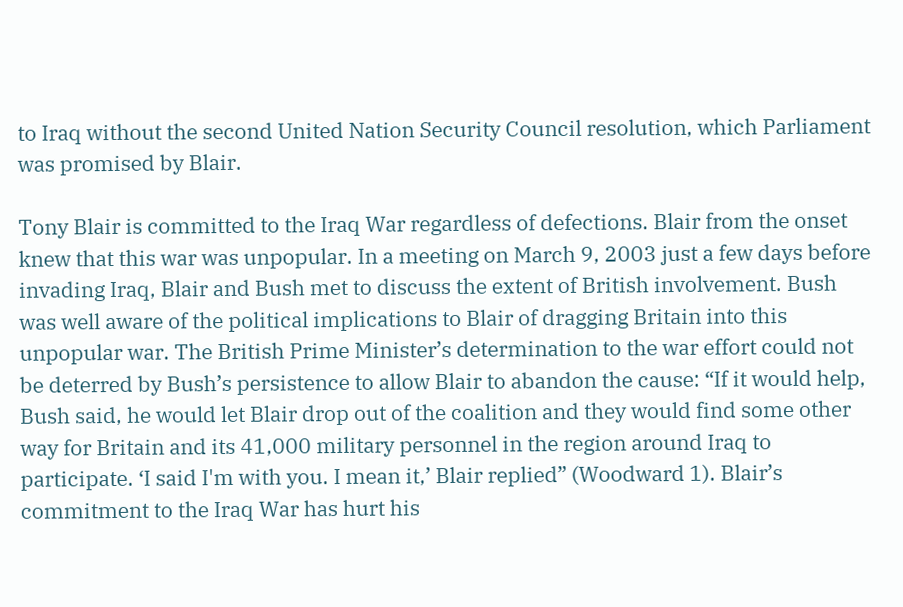to Iraq without the second United Nation Security Council resolution, which Parliament was promised by Blair.

Tony Blair is committed to the Iraq War regardless of defections. Blair from the onset knew that this war was unpopular. In a meeting on March 9, 2003 just a few days before invading Iraq, Blair and Bush met to discuss the extent of British involvement. Bush was well aware of the political implications to Blair of dragging Britain into this unpopular war. The British Prime Minister’s determination to the war effort could not be deterred by Bush’s persistence to allow Blair to abandon the cause: “If it would help, Bush said, he would let Blair drop out of the coalition and they would find some other way for Britain and its 41,000 military personnel in the region around Iraq to participate. ‘I said I'm with you. I mean it,’ Blair replied” (Woodward 1). Blair’s commitment to the Iraq War has hurt his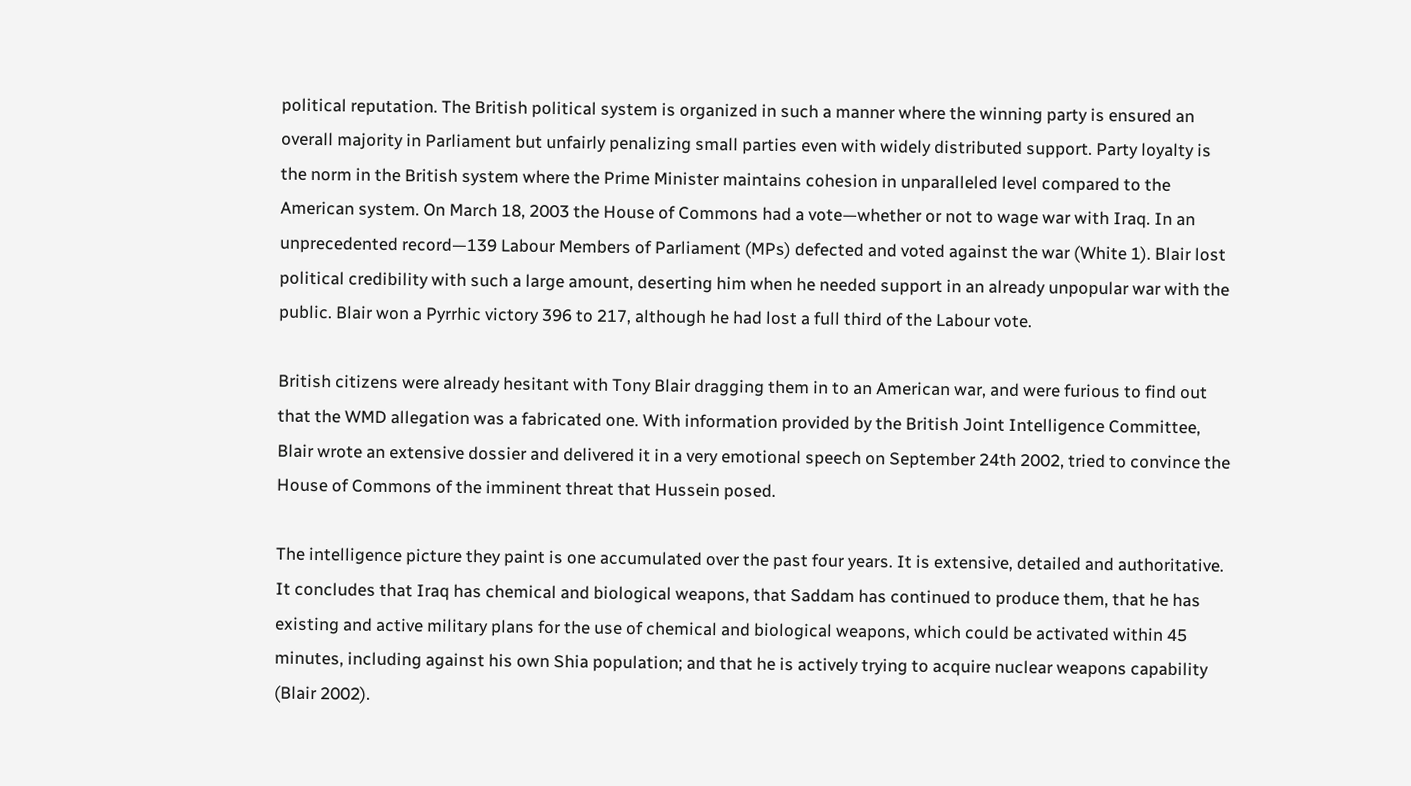political reputation. The British political system is organized in such a manner where the winning party is ensured an overall majority in Parliament but unfairly penalizing small parties even with widely distributed support. Party loyalty is the norm in the British system where the Prime Minister maintains cohesion in unparalleled level compared to the American system. On March 18, 2003 the House of Commons had a vote—whether or not to wage war with Iraq. In an unprecedented record—139 Labour Members of Parliament (MPs) defected and voted against the war (White 1). Blair lost political credibility with such a large amount, deserting him when he needed support in an already unpopular war with the public. Blair won a Pyrrhic victory 396 to 217, although he had lost a full third of the Labour vote.

British citizens were already hesitant with Tony Blair dragging them in to an American war, and were furious to find out that the WMD allegation was a fabricated one. With information provided by the British Joint Intelligence Committee, Blair wrote an extensive dossier and delivered it in a very emotional speech on September 24th 2002, tried to convince the House of Commons of the imminent threat that Hussein posed.

The intelligence picture they paint is one accumulated over the past four years. It is extensive, detailed and authoritative. It concludes that Iraq has chemical and biological weapons, that Saddam has continued to produce them, that he has existing and active military plans for the use of chemical and biological weapons, which could be activated within 45 minutes, including against his own Shia population; and that he is actively trying to acquire nuclear weapons capability (Blair 2002).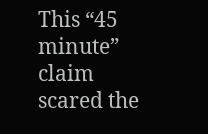This “45 minute” claim scared the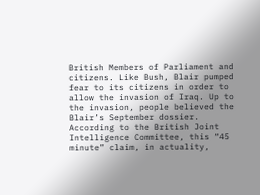British Members of Parliament and citizens. Like Bush, Blair pumped fear to its citizens in order to allow the invasion of Iraq. Up to the invasion, people believed the Blair’s September dossier. According to the British Joint Intelligence Committee, this “45 minute” claim, in actuality,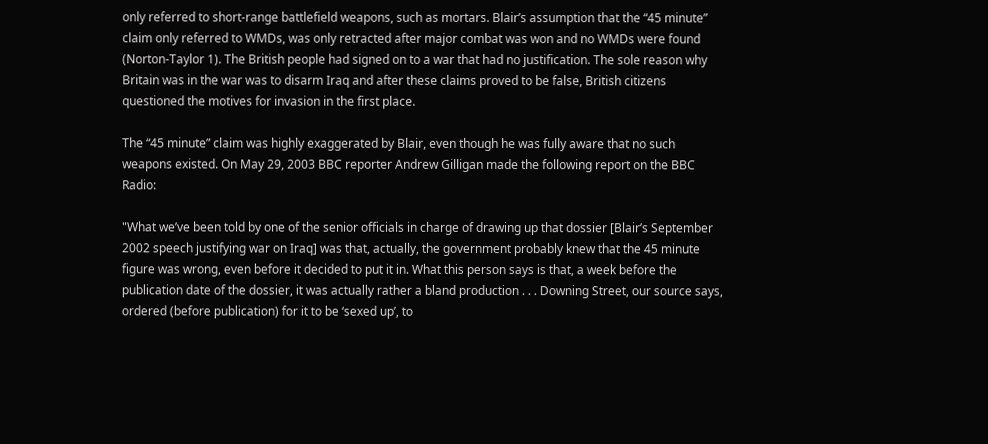only referred to short-range battlefield weapons, such as mortars. Blair’s assumption that the “45 minute” claim only referred to WMDs, was only retracted after major combat was won and no WMDs were found (Norton-Taylor 1). The British people had signed on to a war that had no justification. The sole reason why Britain was in the war was to disarm Iraq and after these claims proved to be false, British citizens questioned the motives for invasion in the first place.

The “45 minute” claim was highly exaggerated by Blair, even though he was fully aware that no such weapons existed. On May 29, 2003 BBC reporter Andrew Gilligan made the following report on the BBC Radio:

"What we’ve been told by one of the senior officials in charge of drawing up that dossier [Blair’s September 2002 speech justifying war on Iraq] was that, actually, the government probably knew that the 45 minute figure was wrong, even before it decided to put it in. What this person says is that, a week before the publication date of the dossier, it was actually rather a bland production . . . Downing Street, our source says, ordered (before publication) for it to be ‘sexed up’, to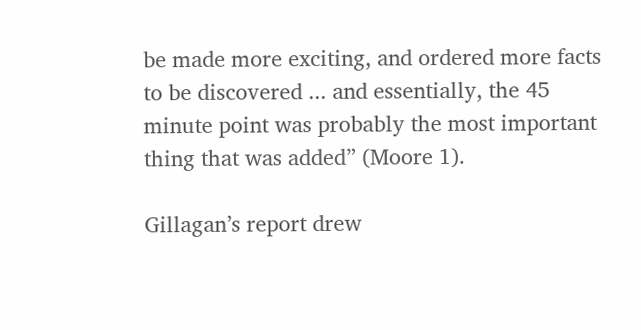be made more exciting, and ordered more facts to be discovered ... and essentially, the 45 minute point was probably the most important thing that was added” (Moore 1).

Gillagan’s report drew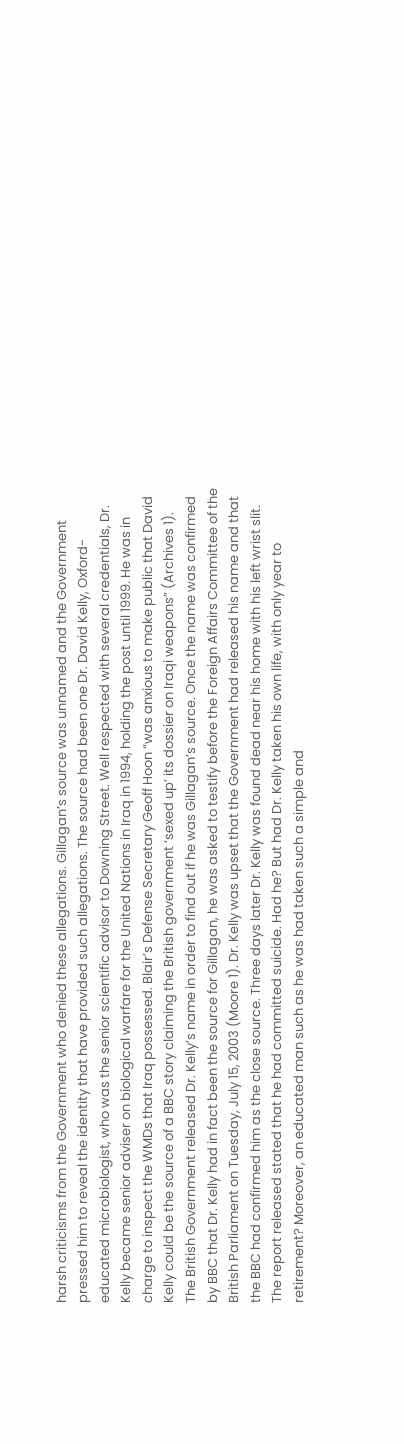harsh criticisms from the Government who denied these allegations. Gillagan’s source was unnamed and the Government pressed him to reveal the identity that have provided such allegations. The source had been one Dr. David Kelly, Oxford-educated microbiologist, who was the senior scientific advisor to Downing Street. Well respected with several credentials, Dr. Kelly became senior adviser on biological warfare for the United Nations in Iraq in 1994, holding the post until 1999. He was in charge to inspect the WMDs that Iraq possessed. Blair’s Defense Secretary Geoff Hoon “was anxious to make public that David Kelly could be the source of a BBC story claiming the British government ‘sexed up’ its dossier on Iraqi weapons” (Archives 1). The British Government released Dr. Kelly’s name in order to find out if he was Gillagan’s source. Once the name was confirmed by BBC that Dr. Kelly had in fact been the source for Gillagan, he was asked to testify before the Foreign Affairs Committee of the British Parliament on Tuesday, July 15, 2003 (Moore 1). Dr. Kelly was upset that the Government had released his name and that the BBC had confirmed him as the close source. Three days later Dr. Kelly was found dead near his home with his left wrist slit. The report released stated that he had committed suicide. Had he? But had Dr. Kelly taken his own life, with only year to retirement? Moreover, an educated man such as he was had taken such a simple and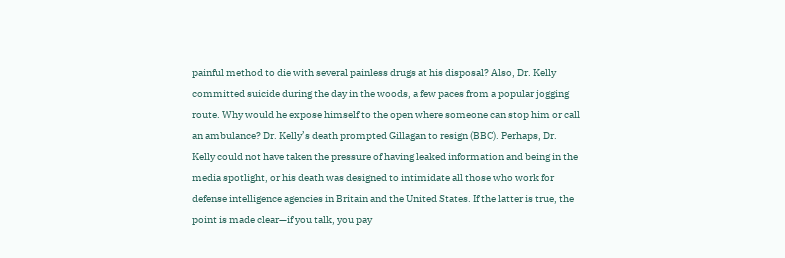painful method to die with several painless drugs at his disposal? Also, Dr. Kelly committed suicide during the day in the woods, a few paces from a popular jogging route. Why would he expose himself to the open where someone can stop him or call an ambulance? Dr. Kelly’s death prompted Gillagan to resign (BBC). Perhaps, Dr. Kelly could not have taken the pressure of having leaked information and being in the media spotlight, or his death was designed to intimidate all those who work for defense intelligence agencies in Britain and the United States. If the latter is true, the point is made clear—if you talk, you pay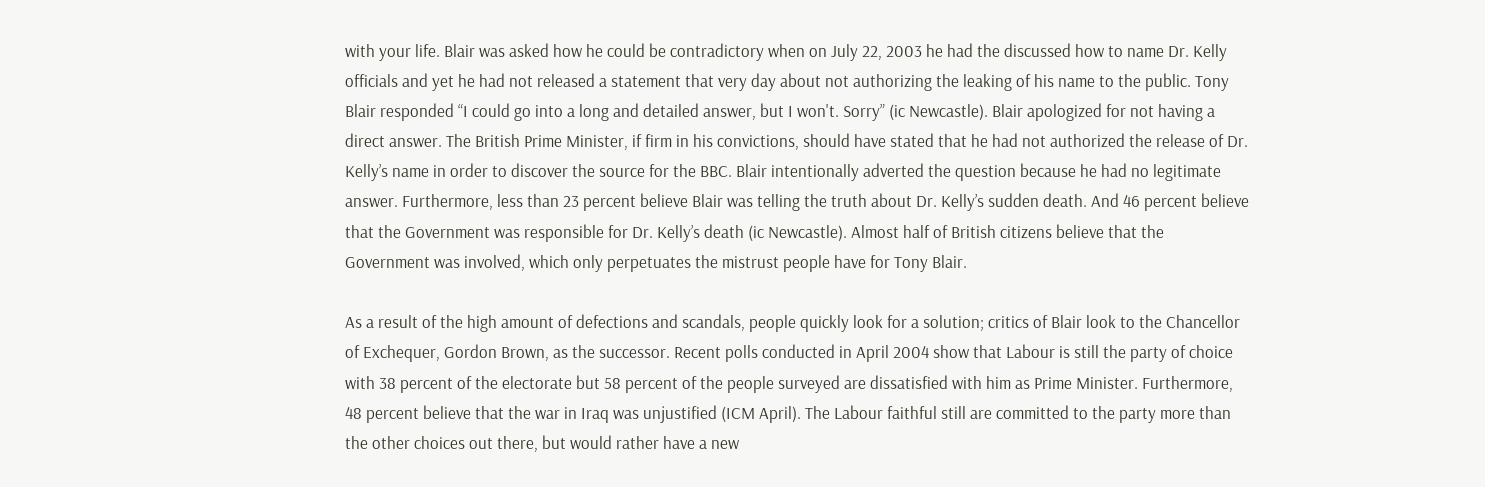with your life. Blair was asked how he could be contradictory when on July 22, 2003 he had the discussed how to name Dr. Kelly officials and yet he had not released a statement that very day about not authorizing the leaking of his name to the public. Tony Blair responded “I could go into a long and detailed answer, but I won't. Sorry” (ic Newcastle). Blair apologized for not having a direct answer. The British Prime Minister, if firm in his convictions, should have stated that he had not authorized the release of Dr. Kelly’s name in order to discover the source for the BBC. Blair intentionally adverted the question because he had no legitimate answer. Furthermore, less than 23 percent believe Blair was telling the truth about Dr. Kelly’s sudden death. And 46 percent believe that the Government was responsible for Dr. Kelly’s death (ic Newcastle). Almost half of British citizens believe that the Government was involved, which only perpetuates the mistrust people have for Tony Blair.

As a result of the high amount of defections and scandals, people quickly look for a solution; critics of Blair look to the Chancellor of Exchequer, Gordon Brown, as the successor. Recent polls conducted in April 2004 show that Labour is still the party of choice with 38 percent of the electorate but 58 percent of the people surveyed are dissatisfied with him as Prime Minister. Furthermore, 48 percent believe that the war in Iraq was unjustified (ICM April). The Labour faithful still are committed to the party more than the other choices out there, but would rather have a new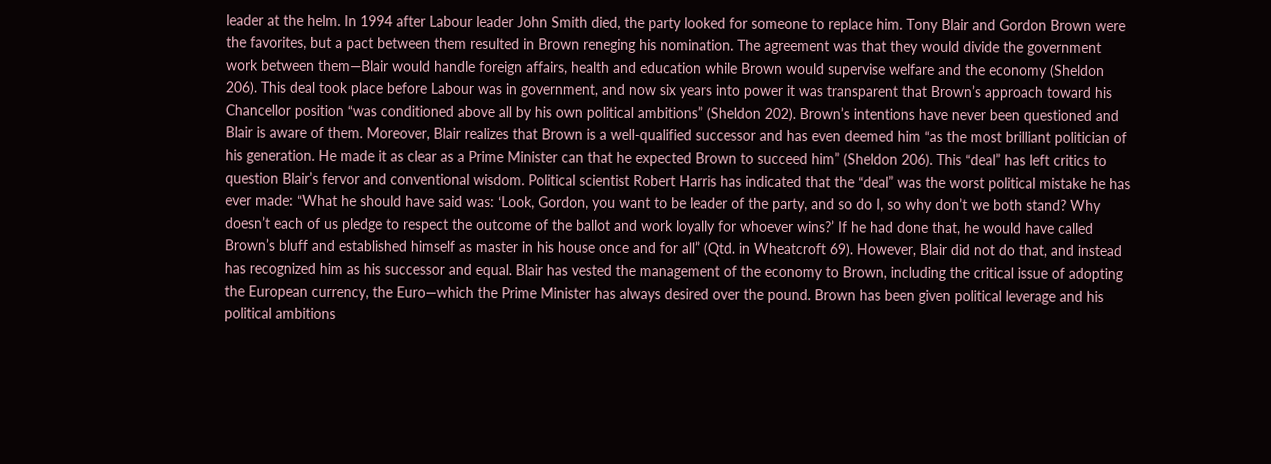leader at the helm. In 1994 after Labour leader John Smith died, the party looked for someone to replace him. Tony Blair and Gordon Brown were the favorites, but a pact between them resulted in Brown reneging his nomination. The agreement was that they would divide the government work between them—Blair would handle foreign affairs, health and education while Brown would supervise welfare and the economy (Sheldon 206). This deal took place before Labour was in government, and now six years into power it was transparent that Brown’s approach toward his Chancellor position “was conditioned above all by his own political ambitions” (Sheldon 202). Brown’s intentions have never been questioned and Blair is aware of them. Moreover, Blair realizes that Brown is a well-qualified successor and has even deemed him “as the most brilliant politician of his generation. He made it as clear as a Prime Minister can that he expected Brown to succeed him” (Sheldon 206). This “deal” has left critics to question Blair’s fervor and conventional wisdom. Political scientist Robert Harris has indicated that the “deal” was the worst political mistake he has ever made: “What he should have said was: ‘Look, Gordon, you want to be leader of the party, and so do I, so why don’t we both stand? Why doesn’t each of us pledge to respect the outcome of the ballot and work loyally for whoever wins?’ If he had done that, he would have called Brown’s bluff and established himself as master in his house once and for all” (Qtd. in Wheatcroft 69). However, Blair did not do that, and instead has recognized him as his successor and equal. Blair has vested the management of the economy to Brown, including the critical issue of adopting the European currency, the Euro—which the Prime Minister has always desired over the pound. Brown has been given political leverage and his political ambitions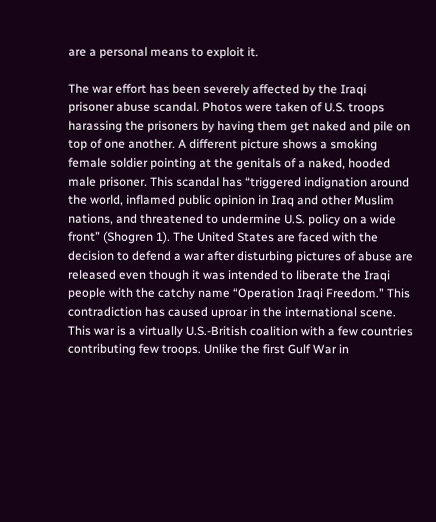are a personal means to exploit it.

The war effort has been severely affected by the Iraqi prisoner abuse scandal. Photos were taken of U.S. troops harassing the prisoners by having them get naked and pile on top of one another. A different picture shows a smoking female soldier pointing at the genitals of a naked, hooded male prisoner. This scandal has “triggered indignation around the world, inflamed public opinion in Iraq and other Muslim nations, and threatened to undermine U.S. policy on a wide front” (Shogren 1). The United States are faced with the decision to defend a war after disturbing pictures of abuse are released even though it was intended to liberate the Iraqi people with the catchy name “Operation Iraqi Freedom.” This contradiction has caused uproar in the international scene. This war is a virtually U.S.-British coalition with a few countries contributing few troops. Unlike the first Gulf War in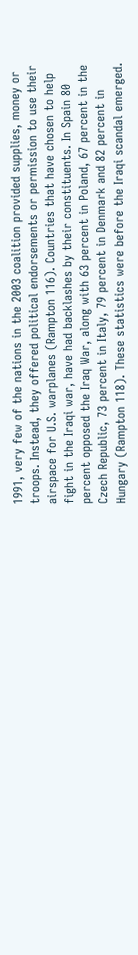1991, very few of the nations in the 2003 coalition provided supplies, money or troops. Instead, they offered political endorsements or permission to use their airspace for U.S. warplanes (Rampton 116). Countries that have chosen to help fight in the Iraqi war, have had backlashes by their constituents. In Spain 80 percent opposed the Iraq War, along with 63 percent in Poland, 67 percent in the Czech Republic, 73 percent in Italy, 79 percent in Denmark and 82 percent in Hungary (Rampton 118). These statistics were before the Iraqi scandal emerged.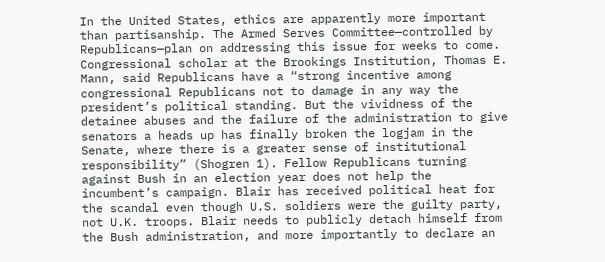In the United States, ethics are apparently more important than partisanship. The Armed Serves Committee—controlled by Republicans—plan on addressing this issue for weeks to come. Congressional scholar at the Brookings Institution, Thomas E. Mann, said Republicans have a “strong incentive among congressional Republicans not to damage in any way the president’s political standing. But the vividness of the detainee abuses and the failure of the administration to give senators a heads up has finally broken the logjam in the Senate, where there is a greater sense of institutional responsibility” (Shogren 1). Fellow Republicans turning against Bush in an election year does not help the incumbent’s campaign. Blair has received political heat for the scandal even though U.S. soldiers were the guilty party, not U.K. troops. Blair needs to publicly detach himself from the Bush administration, and more importantly to declare an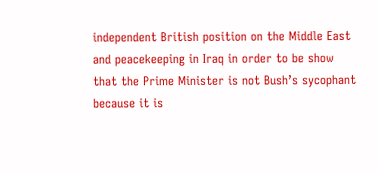independent British position on the Middle East and peacekeeping in Iraq in order to be show that the Prime Minister is not Bush’s sycophant because it is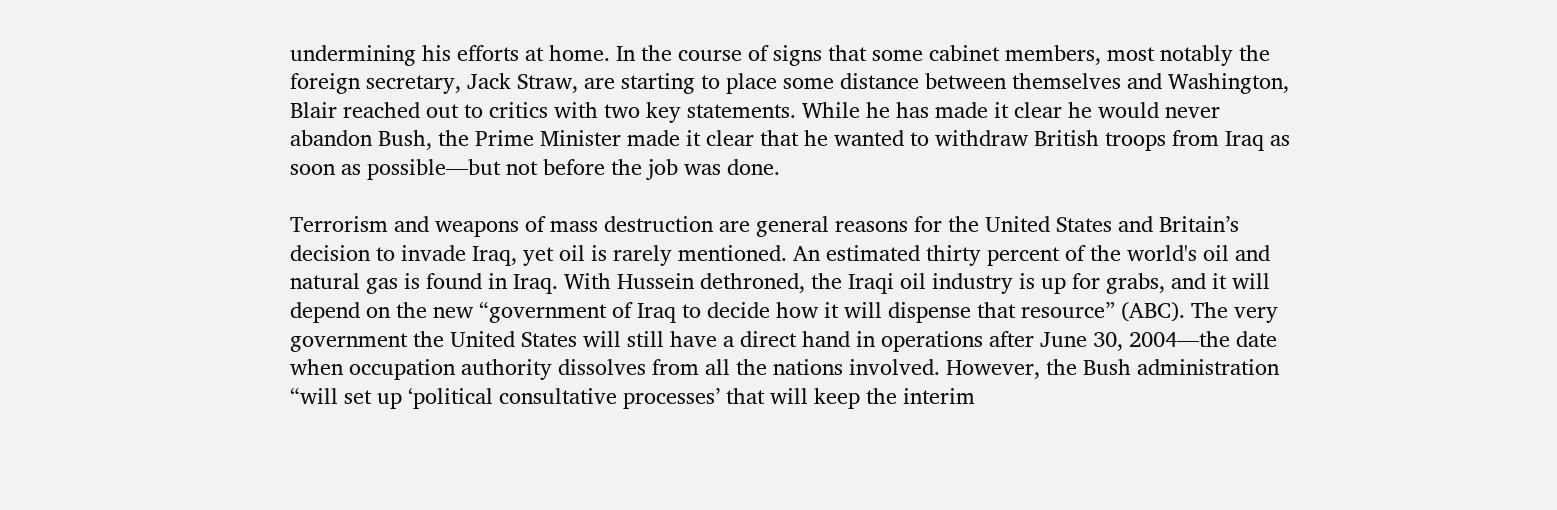undermining his efforts at home. In the course of signs that some cabinet members, most notably the foreign secretary, Jack Straw, are starting to place some distance between themselves and Washington, Blair reached out to critics with two key statements. While he has made it clear he would never abandon Bush, the Prime Minister made it clear that he wanted to withdraw British troops from Iraq as soon as possible—but not before the job was done.

Terrorism and weapons of mass destruction are general reasons for the United States and Britain’s decision to invade Iraq, yet oil is rarely mentioned. An estimated thirty percent of the world's oil and natural gas is found in Iraq. With Hussein dethroned, the Iraqi oil industry is up for grabs, and it will depend on the new “government of Iraq to decide how it will dispense that resource” (ABC). The very government the United States will still have a direct hand in operations after June 30, 2004—the date when occupation authority dissolves from all the nations involved. However, the Bush administration “will set up ‘political consultative processes’ that will keep the interim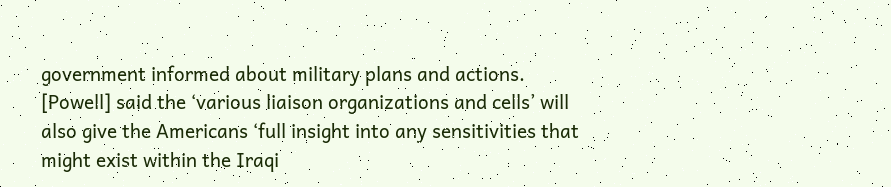government informed about military plans and actions. [Powell] said the ‘various liaison organizations and cells’ will also give the Americans ‘full insight into any sensitivities that might exist within the Iraqi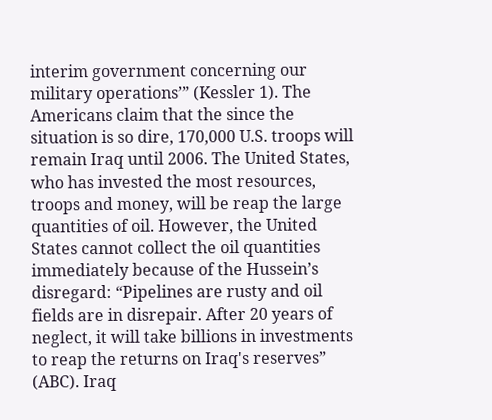interim government concerning our military operations’” (Kessler 1). The Americans claim that the since the situation is so dire, 170,000 U.S. troops will remain Iraq until 2006. The United States, who has invested the most resources, troops and money, will be reap the large quantities of oil. However, the United States cannot collect the oil quantities immediately because of the Hussein’s disregard: “Pipelines are rusty and oil fields are in disrepair. After 20 years of neglect, it will take billions in investments to reap the returns on Iraq's reserves” (ABC). Iraq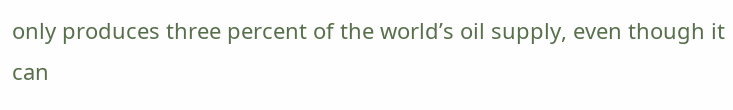only produces three percent of the world’s oil supply, even though it can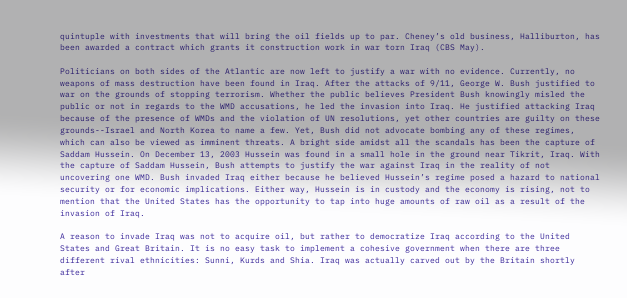quintuple with investments that will bring the oil fields up to par. Cheney’s old business, Halliburton, has been awarded a contract which grants it construction work in war torn Iraq (CBS May).

Politicians on both sides of the Atlantic are now left to justify a war with no evidence. Currently, no weapons of mass destruction have been found in Iraq. After the attacks of 9/11, George W. Bush justified to war on the grounds of stopping terrorism. Whether the public believes President Bush knowingly misled the public or not in regards to the WMD accusations, he led the invasion into Iraq. He justified attacking Iraq because of the presence of WMDs and the violation of UN resolutions, yet other countries are guilty on these grounds--Israel and North Korea to name a few. Yet, Bush did not advocate bombing any of these regimes, which can also be viewed as imminent threats. A bright side amidst all the scandals has been the capture of Saddam Hussein. On December 13, 2003 Hussein was found in a small hole in the ground near Tikrit, Iraq. With the capture of Saddam Hussein, Bush attempts to justify the war against Iraq in the reality of not uncovering one WMD. Bush invaded Iraq either because he believed Hussein’s regime posed a hazard to national security or for economic implications. Either way, Hussein is in custody and the economy is rising, not to mention that the United States has the opportunity to tap into huge amounts of raw oil as a result of the invasion of Iraq.

A reason to invade Iraq was not to acquire oil, but rather to democratize Iraq according to the United States and Great Britain. It is no easy task to implement a cohesive government when there are three different rival ethnicities: Sunni, Kurds and Shia. Iraq was actually carved out by the Britain shortly after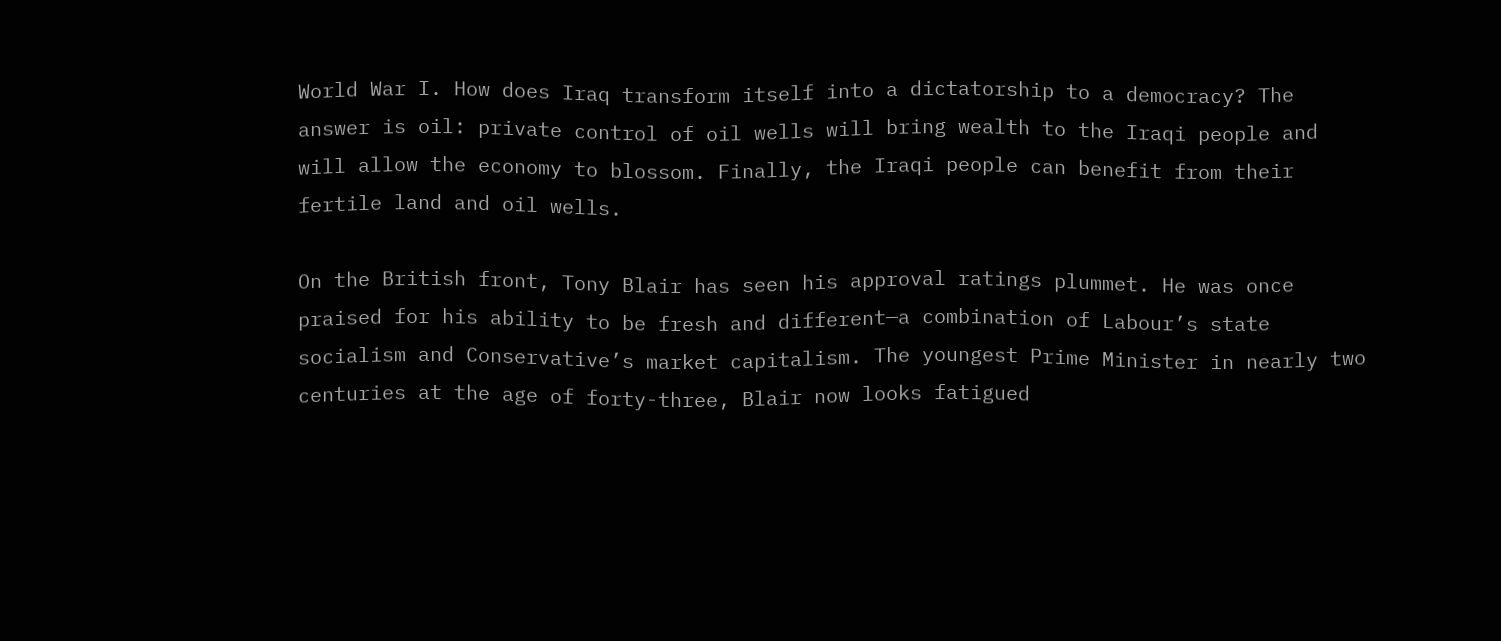World War I. How does Iraq transform itself into a dictatorship to a democracy? The answer is oil: private control of oil wells will bring wealth to the Iraqi people and will allow the economy to blossom. Finally, the Iraqi people can benefit from their fertile land and oil wells.

On the British front, Tony Blair has seen his approval ratings plummet. He was once praised for his ability to be fresh and different—a combination of Labour’s state socialism and Conservative’s market capitalism. The youngest Prime Minister in nearly two centuries at the age of forty-three, Blair now looks fatigued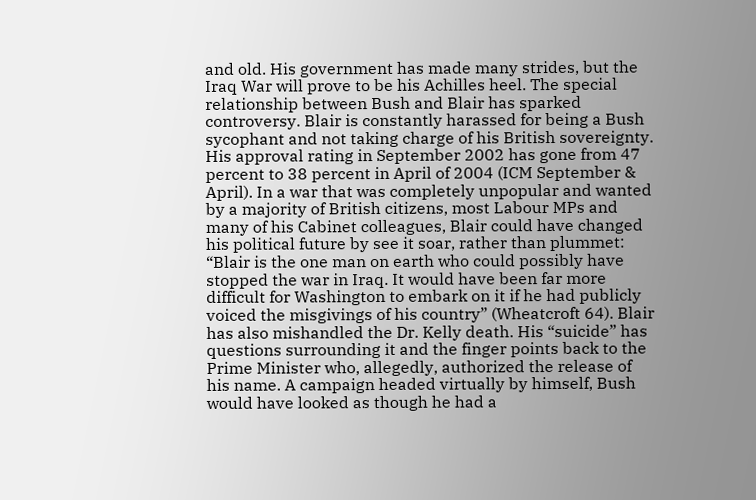and old. His government has made many strides, but the Iraq War will prove to be his Achilles heel. The special relationship between Bush and Blair has sparked controversy. Blair is constantly harassed for being a Bush sycophant and not taking charge of his British sovereignty. His approval rating in September 2002 has gone from 47 percent to 38 percent in April of 2004 (ICM September & April). In a war that was completely unpopular and wanted by a majority of British citizens, most Labour MPs and many of his Cabinet colleagues, Blair could have changed his political future by see it soar, rather than plummet: “Blair is the one man on earth who could possibly have stopped the war in Iraq. It would have been far more difficult for Washington to embark on it if he had publicly voiced the misgivings of his country” (Wheatcroft 64). Blair has also mishandled the Dr. Kelly death. His “suicide” has questions surrounding it and the finger points back to the Prime Minister who, allegedly, authorized the release of his name. A campaign headed virtually by himself, Bush would have looked as though he had a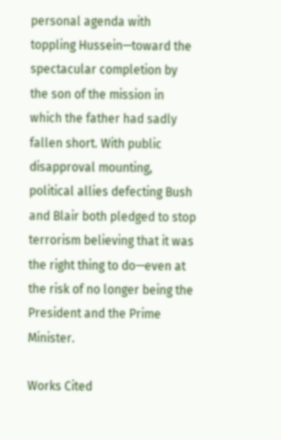personal agenda with toppling Hussein—toward the spectacular completion by the son of the mission in which the father had sadly fallen short. With public disapproval mounting, political allies defecting Bush and Blair both pledged to stop terrorism believing that it was the right thing to do—even at the risk of no longer being the President and the Prime Minister.

Works Cited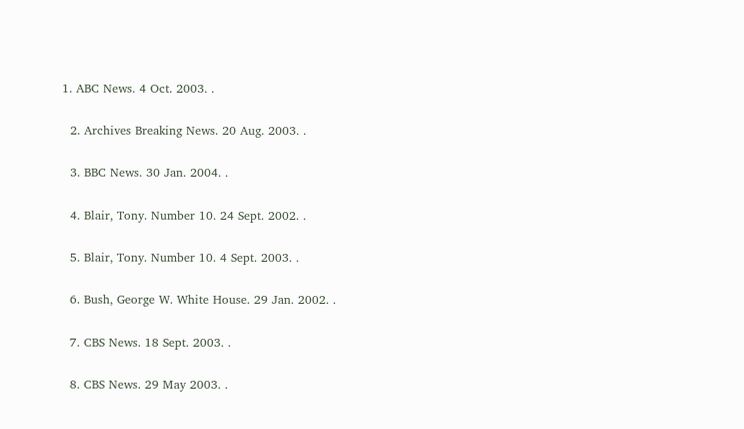1. ABC News. 4 Oct. 2003. .

  2. Archives Breaking News. 20 Aug. 2003. .

  3. BBC News. 30 Jan. 2004. .

  4. Blair, Tony. Number 10. 24 Sept. 2002. .

  5. Blair, Tony. Number 10. 4 Sept. 2003. .

  6. Bush, George W. White House. 29 Jan. 2002. .

  7. CBS News. 18 Sept. 2003. .

  8. CBS News. 29 May 2003. .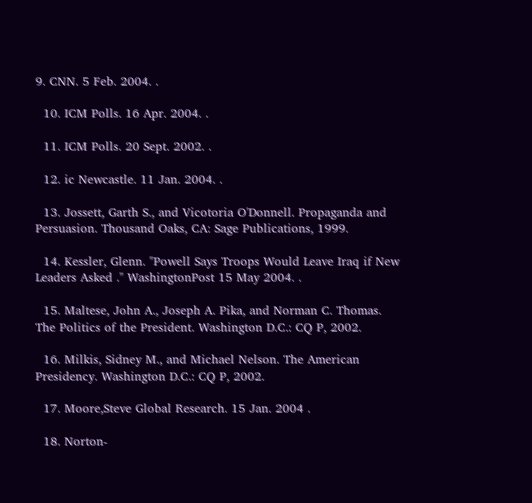9. CNN. 5 Feb. 2004. .

  10. ICM Polls. 16 Apr. 2004. .

  11. ICM Polls. 20 Sept. 2002. .

  12. ic Newcastle. 11 Jan. 2004. .

  13. Jossett, Garth S., and Vicotoria O'Donnell. Propaganda and Persuasion. Thousand Oaks, CA: Sage Publications, 1999.

  14. Kessler, Glenn. "Powell Says Troops Would Leave Iraq if New Leaders Asked ." WashingtonPost 15 May 2004. .

  15. Maltese, John A., Joseph A. Pika, and Norman C. Thomas. The Politics of the President. Washington D.C.: CQ P, 2002.

  16. Milkis, Sidney M., and Michael Nelson. The American Presidency. Washington D.C.: CQ P, 2002.

  17. Moore,Steve Global Research. 15 Jan. 2004 .

  18. Norton-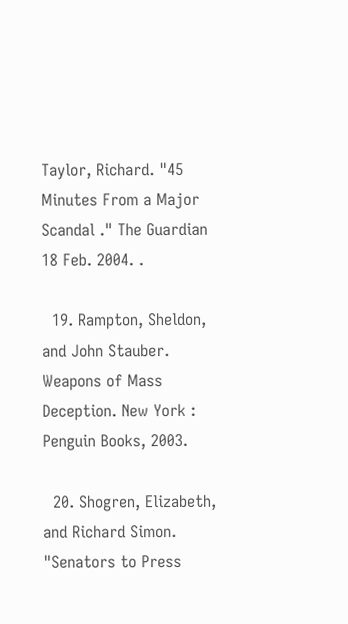Taylor, Richard. "45 Minutes From a Major Scandal ." The Guardian 18 Feb. 2004. .

  19. Rampton, Sheldon, and John Stauber. Weapons of Mass Deception. New York : Penguin Books, 2003.

  20. Shogren, Elizabeth, and Richard Simon. "Senators to Press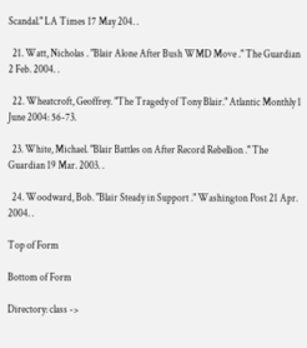Scandal." LA Times 17 May 204. .

  21. Watt, Nicholas . "Blair Alone After Bush WMD Move ." The Guardian 2 Feb. 2004. .

  22. Wheatcroft, Geoffrey. "The Tragedy of Tony Blair." Atlantic Monthly 1 June 2004: 56-73.

  23. White, Michael. "Blair Battles on After Record Rebellion ." The Guardian 19 Mar. 2003. .

  24. Woodward, Bob. "Blair Steady in Support ." Washington Post 21 Apr. 2004. .

Top of Form

Bottom of Form

Directory: class ->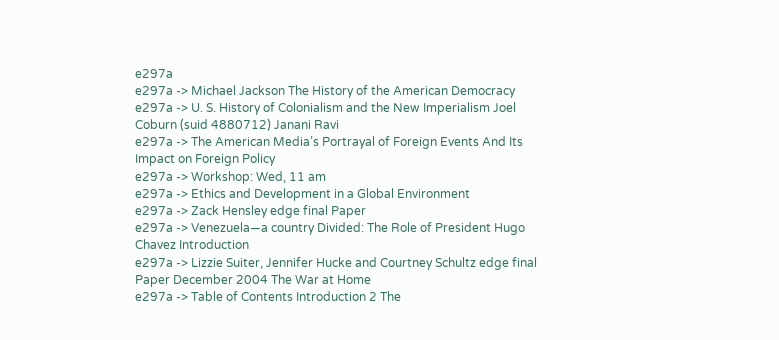e297a
e297a -> Michael Jackson The History of the American Democracy
e297a -> U. S. History of Colonialism and the New Imperialism Joel Coburn (suid 4880712) Janani Ravi
e297a -> The American Media’s Portrayal of Foreign Events And Its Impact on Foreign Policy
e297a -> Workshop: Wed, 11 am
e297a -> Ethics and Development in a Global Environment
e297a -> Zack Hensley edge final Paper
e297a -> Venezuela—a country Divided: The Role of President Hugo Chavez Introduction
e297a -> Lizzie Suiter, Jennifer Hucke and Courtney Schultz edge final Paper December 2004 The War at Home
e297a -> Table of Contents Introduction 2 The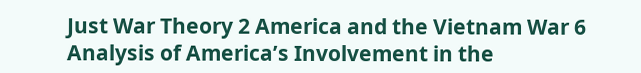Just War Theory 2 America and the Vietnam War 6 Analysis of America’s Involvement in the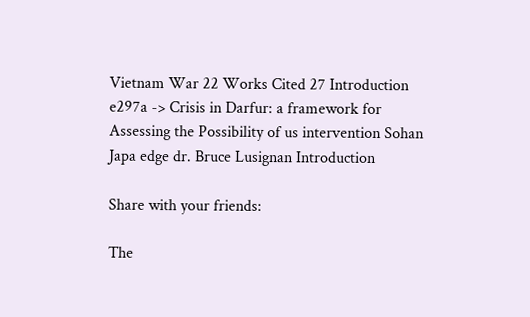Vietnam War 22 Works Cited 27 Introduction
e297a -> Crisis in Darfur: a framework for Assessing the Possibility of us intervention Sohan Japa edge dr. Bruce Lusignan Introduction

Share with your friends:

The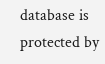database is protected by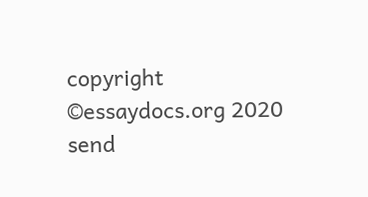copyright ©essaydocs.org 2020
send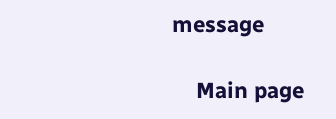message

    Main page